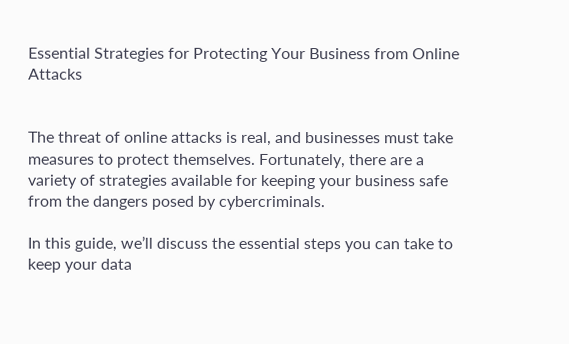Essential Strategies for Protecting Your Business from Online Attacks


The threat of online attacks is real, and businesses must take measures to protect themselves. Fortunately, there are a variety of strategies available for keeping your business safe from the dangers posed by cybercriminals.

In this guide, we’ll discuss the essential steps you can take to keep your data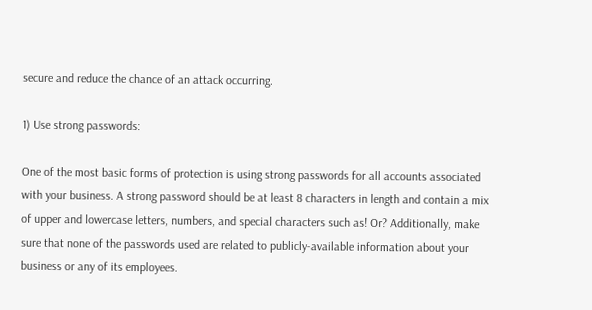secure and reduce the chance of an attack occurring.

1) Use strong passwords:

One of the most basic forms of protection is using strong passwords for all accounts associated with your business. A strong password should be at least 8 characters in length and contain a mix of upper and lowercase letters, numbers, and special characters such as! Or? Additionally, make sure that none of the passwords used are related to publicly-available information about your business or any of its employees.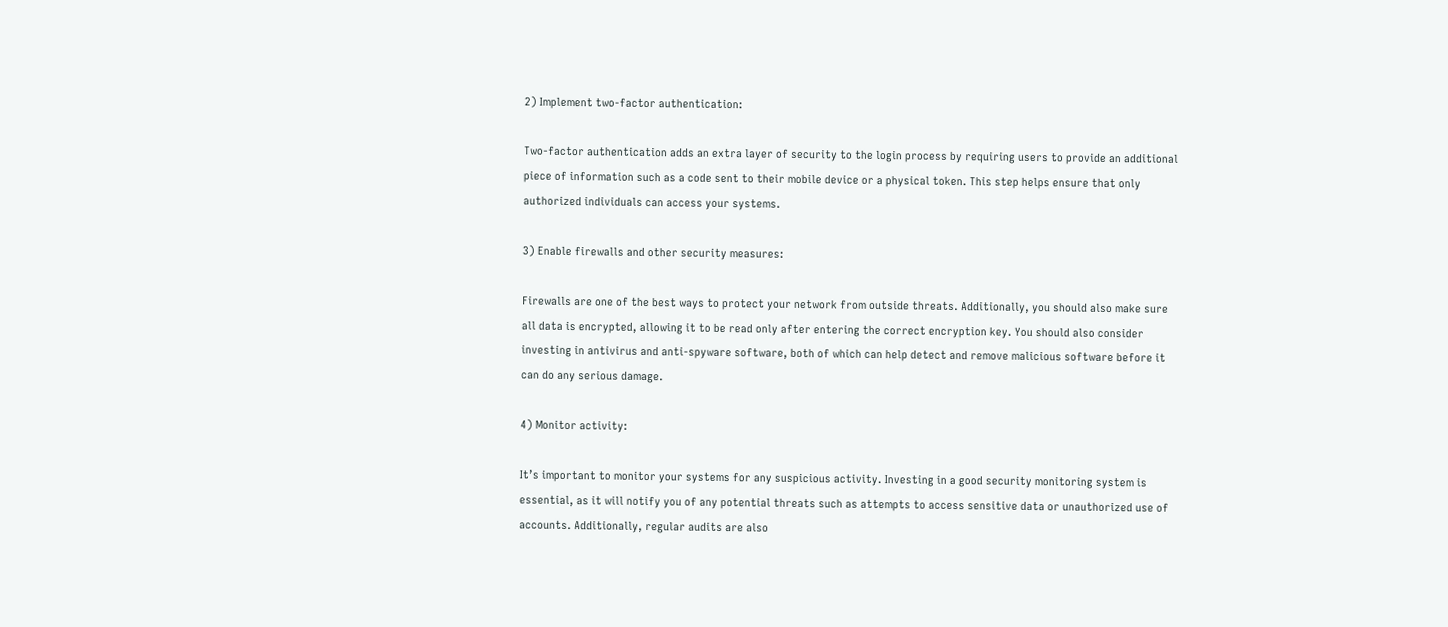2) Implement two-factor authentication:

Two-factor authentication adds an extra layer of security to the login process by requiring users to provide an additional piece of information such as a code sent to their mobile device or a physical token. This step helps ensure that only authorized individuals can access your systems.

3) Enable firewalls and other security measures:

Firewalls are one of the best ways to protect your network from outside threats. Additionally, you should also make sure all data is encrypted, allowing it to be read only after entering the correct encryption key. You should also consider investing in antivirus and anti-spyware software, both of which can help detect and remove malicious software before it can do any serious damage.

4) Monitor activity:

It’s important to monitor your systems for any suspicious activity. Investing in a good security monitoring system is essential, as it will notify you of any potential threats such as attempts to access sensitive data or unauthorized use of accounts. Additionally, regular audits are also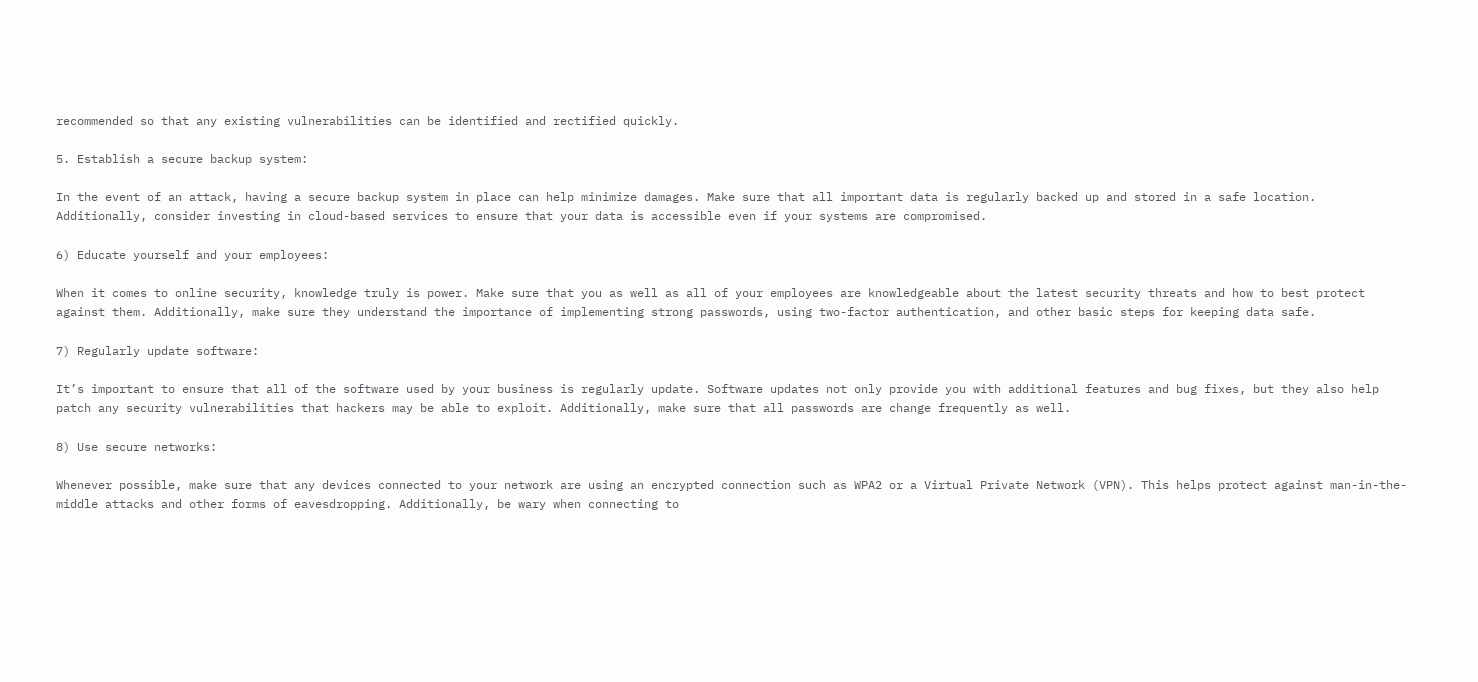recommended so that any existing vulnerabilities can be identified and rectified quickly.

5. Establish a secure backup system:

In the event of an attack, having a secure backup system in place can help minimize damages. Make sure that all important data is regularly backed up and stored in a safe location. Additionally, consider investing in cloud-based services to ensure that your data is accessible even if your systems are compromised.

6) Educate yourself and your employees:

When it comes to online security, knowledge truly is power. Make sure that you as well as all of your employees are knowledgeable about the latest security threats and how to best protect against them. Additionally, make sure they understand the importance of implementing strong passwords, using two-factor authentication, and other basic steps for keeping data safe.

7) Regularly update software:

It’s important to ensure that all of the software used by your business is regularly update. Software updates not only provide you with additional features and bug fixes, but they also help patch any security vulnerabilities that hackers may be able to exploit. Additionally, make sure that all passwords are change frequently as well.

8) Use secure networks:

Whenever possible, make sure that any devices connected to your network are using an encrypted connection such as WPA2 or a Virtual Private Network (VPN). This helps protect against man-in-the-middle attacks and other forms of eavesdropping. Additionally, be wary when connecting to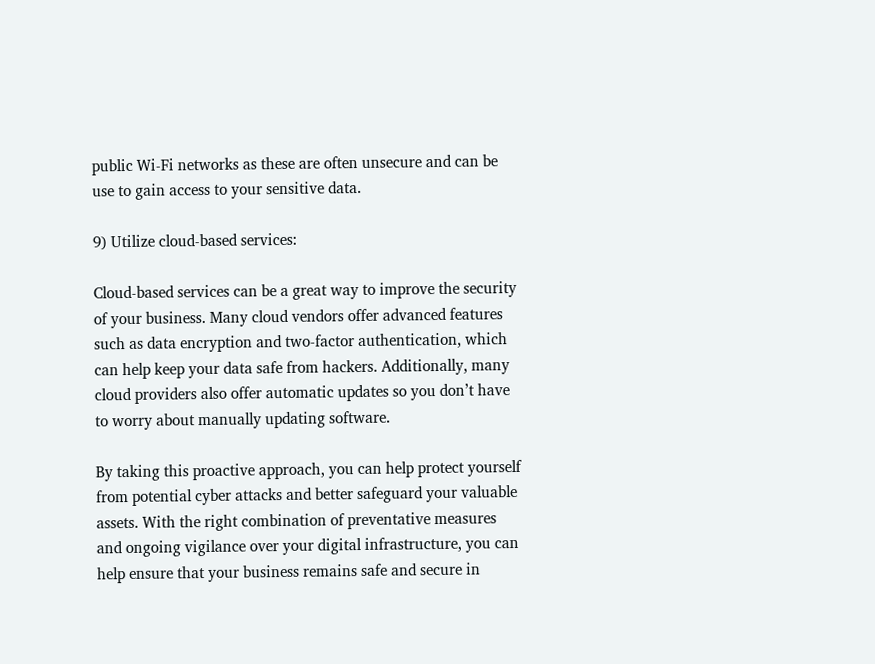public Wi-Fi networks as these are often unsecure and can be use to gain access to your sensitive data.

9) Utilize cloud-based services:

Cloud-based services can be a great way to improve the security of your business. Many cloud vendors offer advanced features such as data encryption and two-factor authentication, which can help keep your data safe from hackers. Additionally, many cloud providers also offer automatic updates so you don’t have to worry about manually updating software.

By taking this proactive approach, you can help protect yourself from potential cyber attacks and better safeguard your valuable assets. With the right combination of preventative measures and ongoing vigilance over your digital infrastructure, you can help ensure that your business remains safe and secure in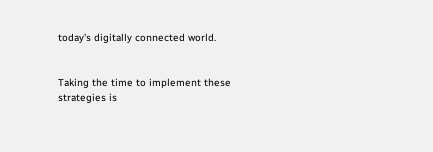today’s digitally connected world.


Taking the time to implement these strategies is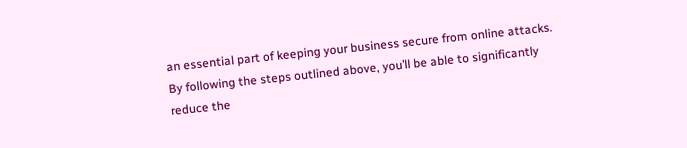an essential part of keeping your business secure from online attacks. By following the steps outlined above, you’ll be able to significantly reduce the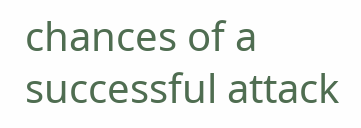chances of a successful attack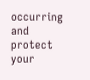occurring and protect your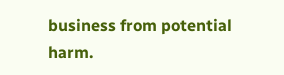business from potential harm.